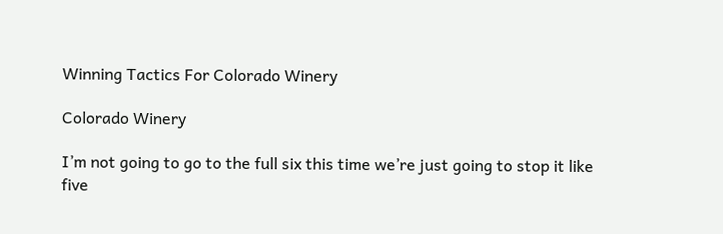Winning Tactics For Colorado Winery

Colorado Winery

I’m not going to go to the full six this time we’re just going to stop it like five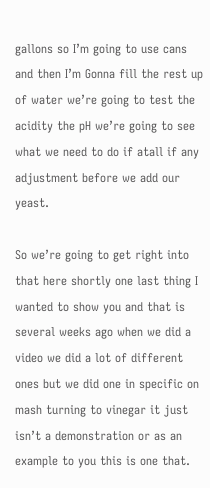gallons so I’m going to use cans and then I’m Gonna fill the rest up of water we’re going to test the acidity the pH we’re going to see what we need to do if atall if any adjustment before we add our yeast.

So we’re going to get right into that here shortly one last thing I wanted to show you and that is several weeks ago when we did a video we did a lot of different ones but we did one in specific on mash turning to vinegar it just isn’t a demonstration or as an example to you this is one that.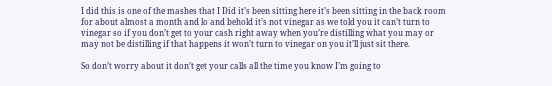I did this is one of the mashes that I Did it’s been sitting here it’s been sitting in the back room for about almost a month and lo and behold it’s not vinegar as we told you it can’t turn to vinegar so if you don’t get to your cash right away when you’re distilling what you may or may not be distilling if that happens it won’t turn to vinegar on you it’ll just sit there.

So don’t worry about it don’t get your calls all the time you know I’m going to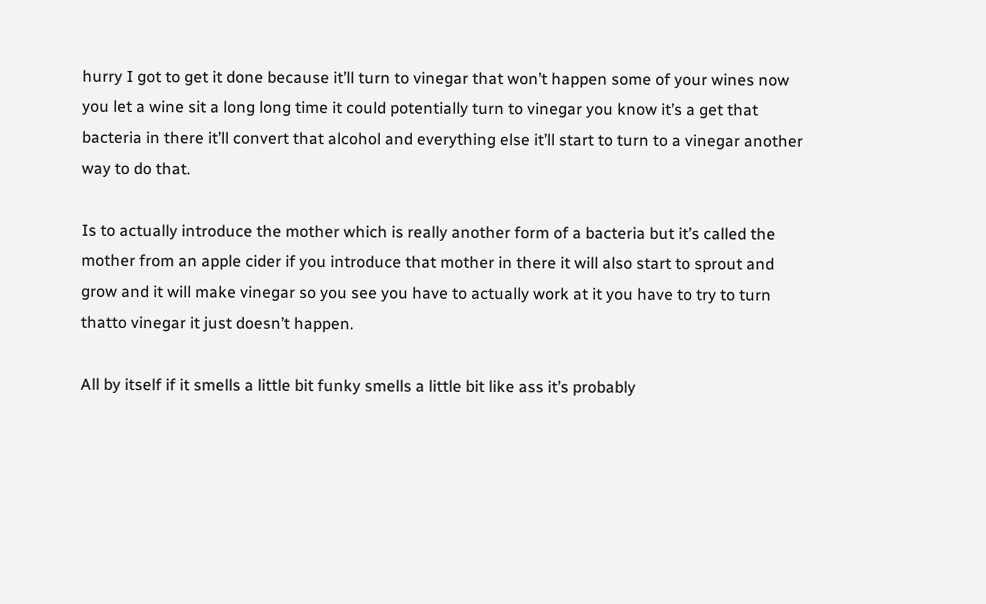hurry I got to get it done because it’ll turn to vinegar that won’t happen some of your wines now you let a wine sit a long long time it could potentially turn to vinegar you know it’s a get that bacteria in there it’ll convert that alcohol and everything else it’ll start to turn to a vinegar another way to do that.

Is to actually introduce the mother which is really another form of a bacteria but it’s called the mother from an apple cider if you introduce that mother in there it will also start to sprout and grow and it will make vinegar so you see you have to actually work at it you have to try to turn thatto vinegar it just doesn’t happen.

All by itself if it smells a little bit funky smells a little bit like ass it’s probably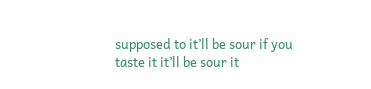supposed to it’ll be sour if you taste it it’ll be sour it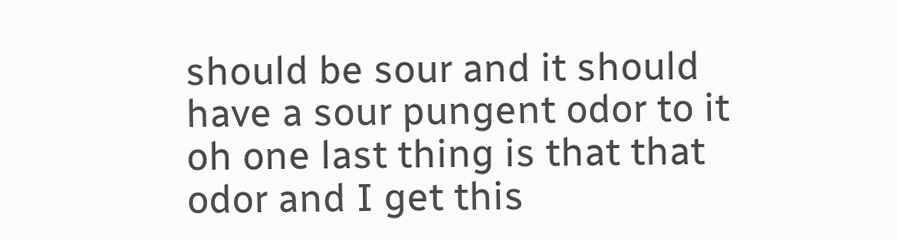should be sour and it should have a sour pungent odor to it oh one last thing is that that odor and I get this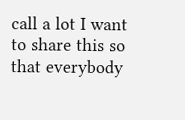call a lot I want to share this so that everybody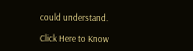could understand.

Click Here to Know